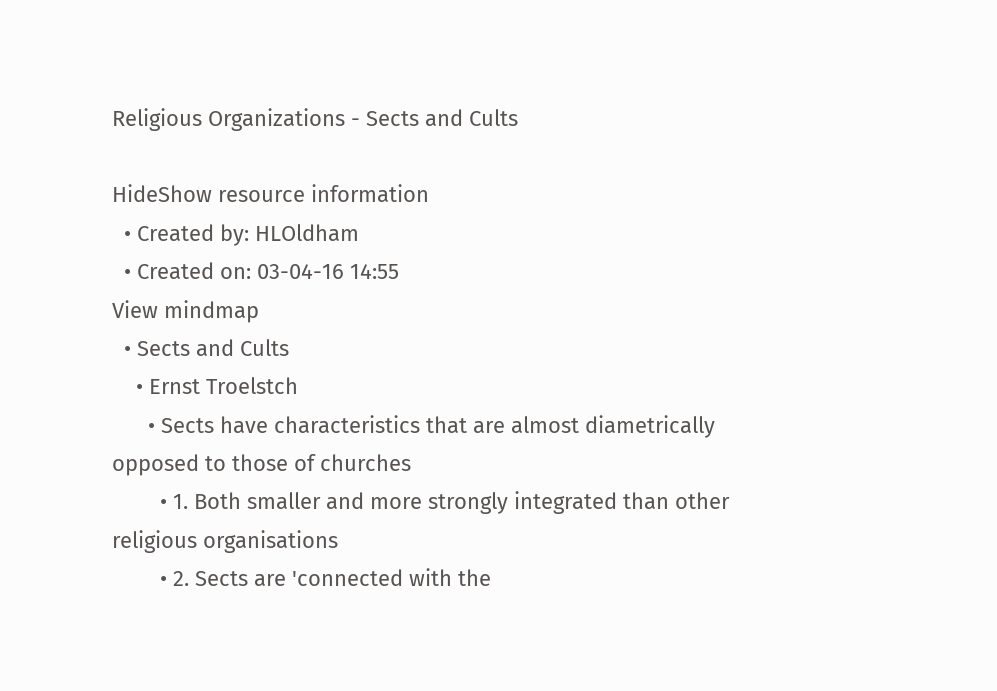Religious Organizations - Sects and Cults

HideShow resource information
  • Created by: HLOldham
  • Created on: 03-04-16 14:55
View mindmap
  • Sects and Cults
    • Ernst Troelstch
      • Sects have characteristics that are almost diametrically opposed to those of churches
        • 1. Both smaller and more strongly integrated than other religious organisations
        • 2. Sects are 'connected with the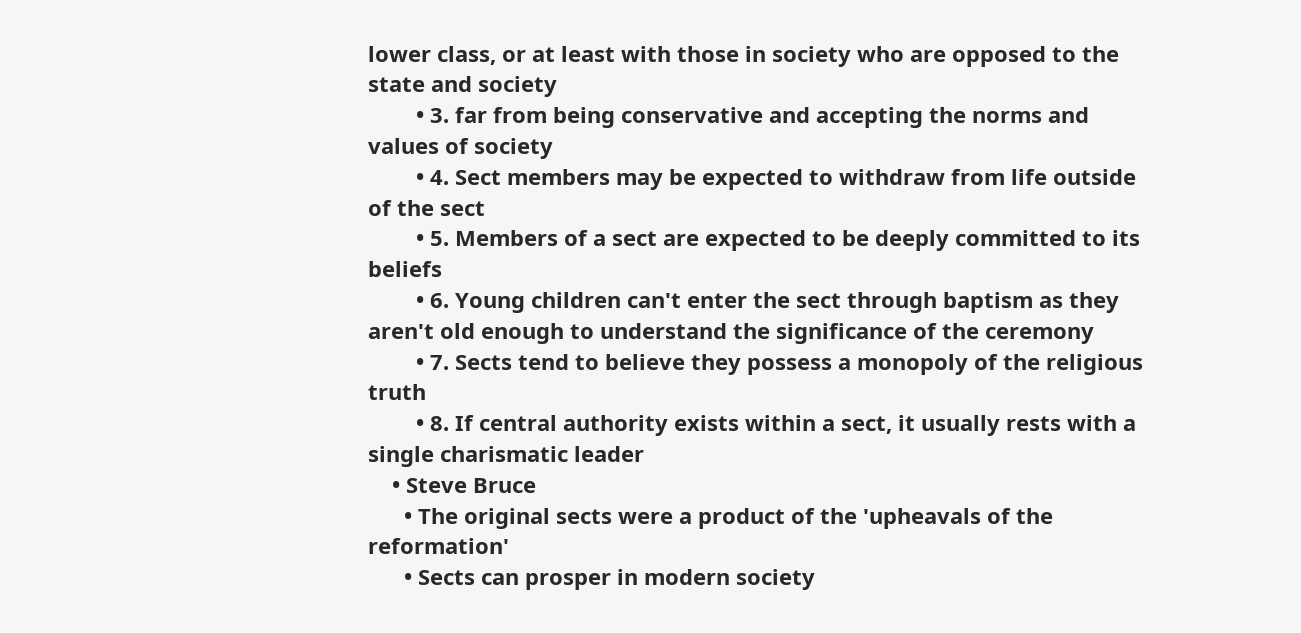lower class, or at least with those in society who are opposed to the state and society
        • 3. far from being conservative and accepting the norms and values of society
        • 4. Sect members may be expected to withdraw from life outside of the sect
        • 5. Members of a sect are expected to be deeply committed to its beliefs
        • 6. Young children can't enter the sect through baptism as they aren't old enough to understand the significance of the ceremony
        • 7. Sects tend to believe they possess a monopoly of the religious truth
        • 8. If central authority exists within a sect, it usually rests with a single charismatic leader
    • Steve Bruce
      • The original sects were a product of the 'upheavals of the reformation'
      • Sects can prosper in modern society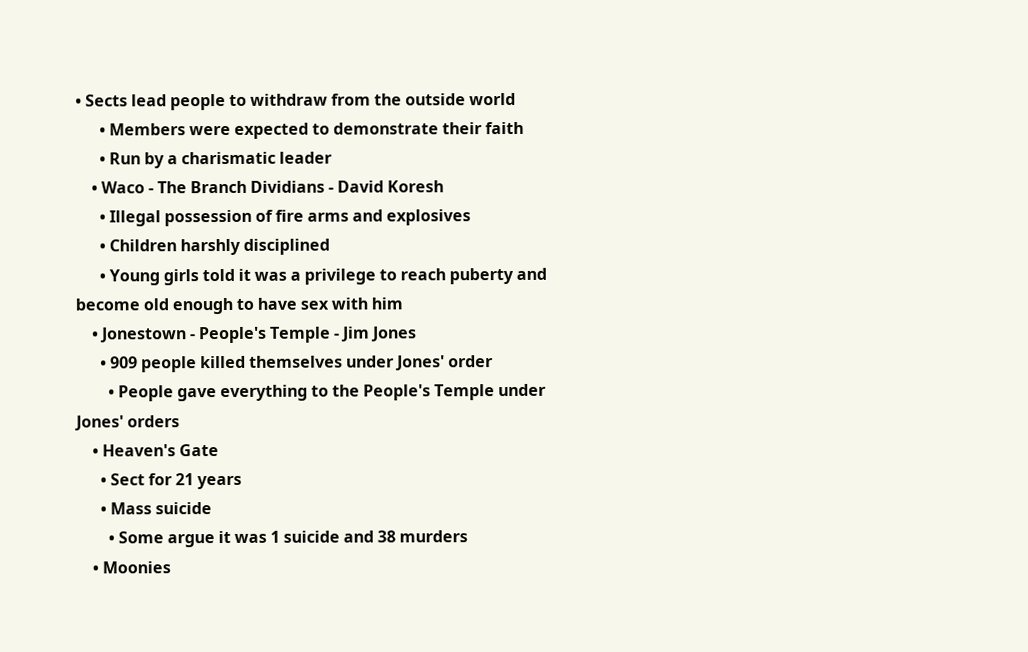• Sects lead people to withdraw from the outside world
      • Members were expected to demonstrate their faith
      • Run by a charismatic leader
    • Waco - The Branch Dividians - David Koresh
      • Illegal possession of fire arms and explosives
      • Children harshly disciplined
      • Young girls told it was a privilege to reach puberty and become old enough to have sex with him
    • Jonestown - People's Temple - Jim Jones
      • 909 people killed themselves under Jones' order
        • People gave everything to the People's Temple under Jones' orders
    • Heaven's Gate
      • Sect for 21 years
      • Mass suicide
        • Some argue it was 1 suicide and 38 murders
    • Moonies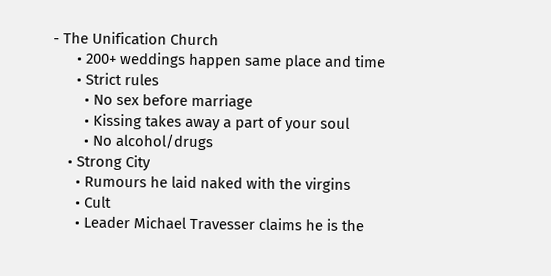- The Unification Church
      • 200+ weddings happen same place and time
      • Strict rules
        • No sex before marriage
        • Kissing takes away a part of your soul
        • No alcohol/drugs
    • Strong City
      • Rumours he laid naked with the virgins
      • Cult
      • Leader Michael Travesser claims he is the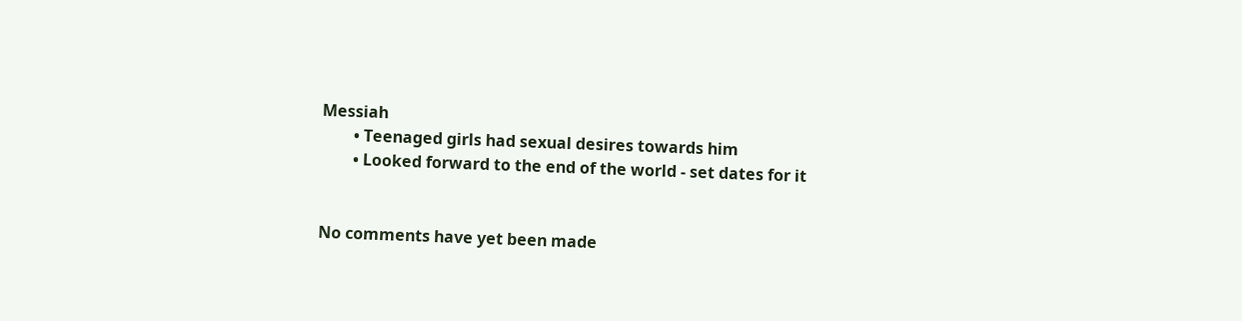Messiah
        • Teenaged girls had sexual desires towards him
        • Looked forward to the end of the world - set dates for it


No comments have yet been made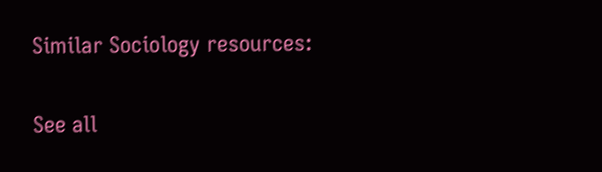Similar Sociology resources:

See all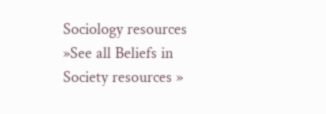Sociology resources »See all Beliefs in Society resources »